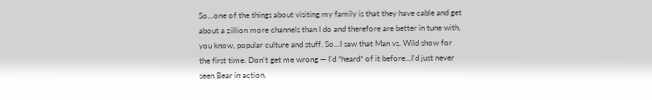So…one of the things about visiting my family is that they have cable and get about a zillion more channels than I do and therefore are better in tune with, you know, popular culture and stuff. So…I saw that Man vs. Wild show for the first time. Don’t get me wrong — I’d *heard* of it before…I’d just never seen Bear in action.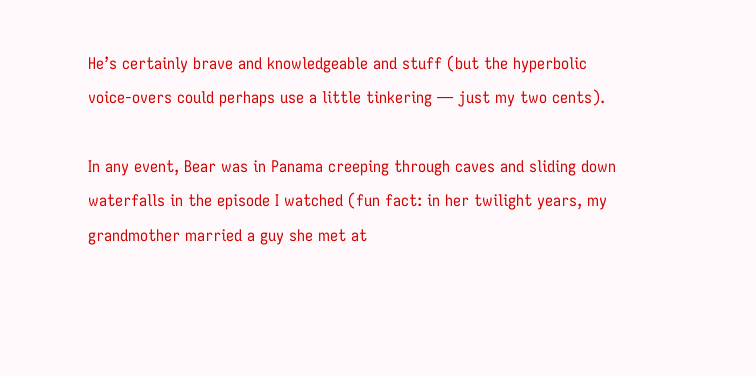He’s certainly brave and knowledgeable and stuff (but the hyperbolic voice-overs could perhaps use a little tinkering — just my two cents).

In any event, Bear was in Panama creeping through caves and sliding down waterfalls in the episode I watched (fun fact: in her twilight years, my grandmother married a guy she met at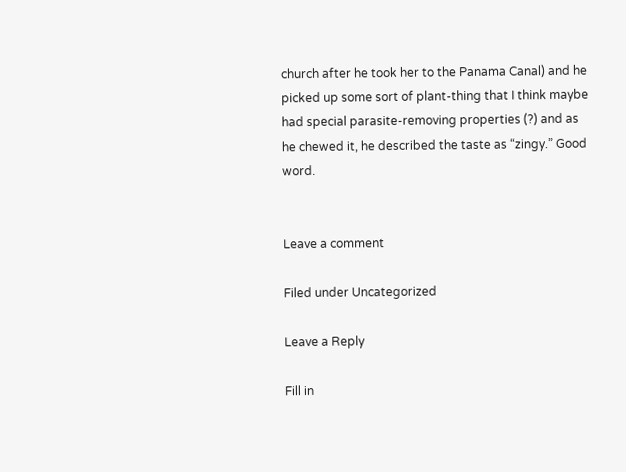church after he took her to the Panama Canal) and he picked up some sort of plant-thing that I think maybe had special parasite-removing properties (?) and as he chewed it, he described the taste as “zingy.” Good word.


Leave a comment

Filed under Uncategorized

Leave a Reply

Fill in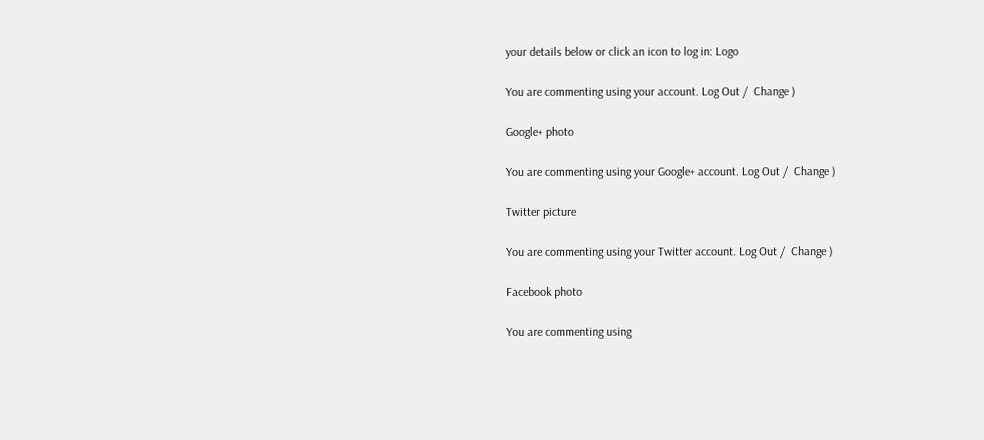your details below or click an icon to log in: Logo

You are commenting using your account. Log Out /  Change )

Google+ photo

You are commenting using your Google+ account. Log Out /  Change )

Twitter picture

You are commenting using your Twitter account. Log Out /  Change )

Facebook photo

You are commenting using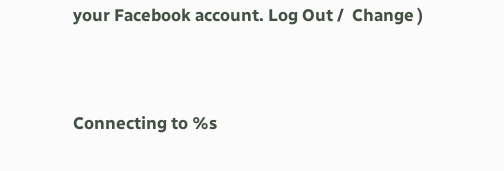your Facebook account. Log Out /  Change )


Connecting to %s